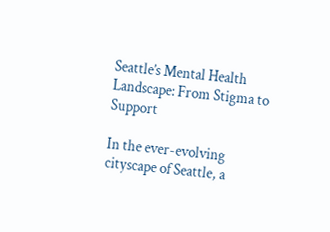Seattle’s Mental Health Landscape: From Stigma to Support

In the ever-evolving cityscape of Seattle, a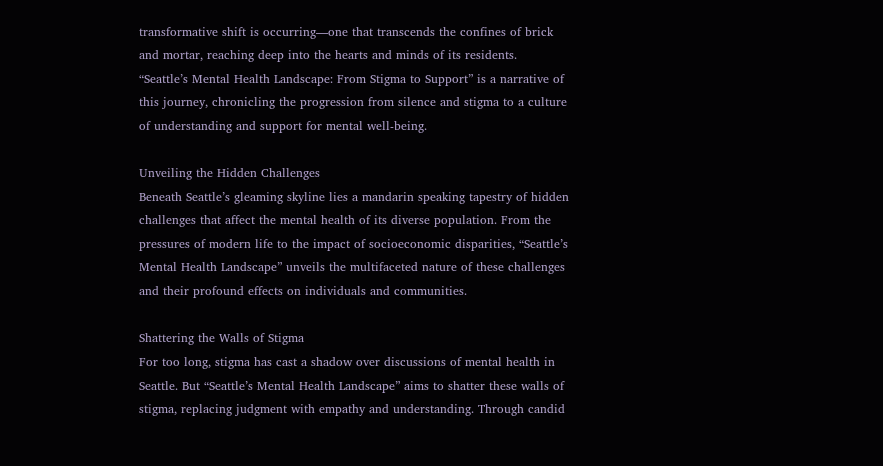transformative shift is occurring—one that transcends the confines of brick and mortar, reaching deep into the hearts and minds of its residents. “Seattle’s Mental Health Landscape: From Stigma to Support” is a narrative of this journey, chronicling the progression from silence and stigma to a culture of understanding and support for mental well-being.

Unveiling the Hidden Challenges
Beneath Seattle’s gleaming skyline lies a mandarin speaking tapestry of hidden challenges that affect the mental health of its diverse population. From the pressures of modern life to the impact of socioeconomic disparities, “Seattle’s Mental Health Landscape” unveils the multifaceted nature of these challenges and their profound effects on individuals and communities.

Shattering the Walls of Stigma
For too long, stigma has cast a shadow over discussions of mental health in Seattle. But “Seattle’s Mental Health Landscape” aims to shatter these walls of stigma, replacing judgment with empathy and understanding. Through candid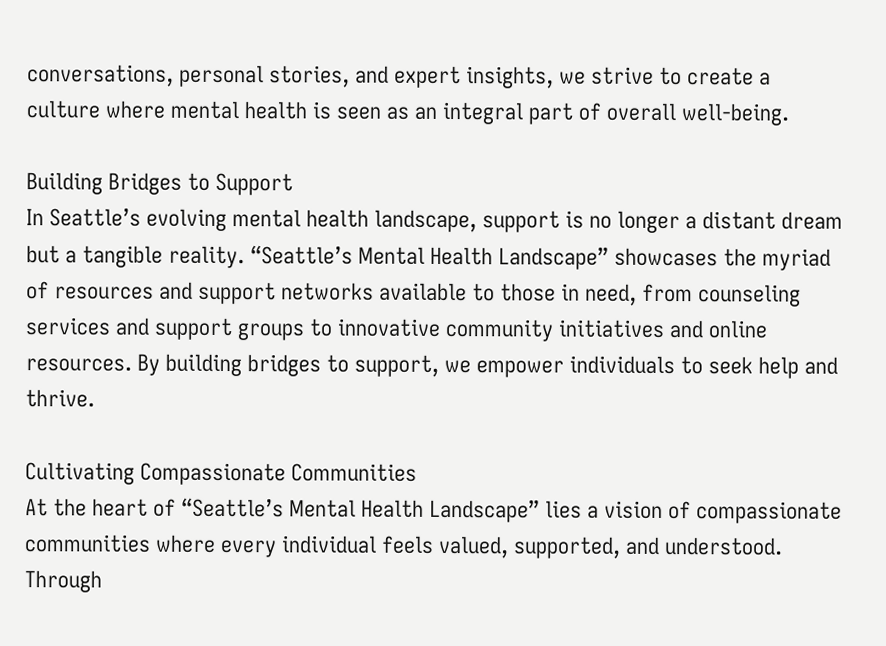conversations, personal stories, and expert insights, we strive to create a culture where mental health is seen as an integral part of overall well-being.

Building Bridges to Support
In Seattle’s evolving mental health landscape, support is no longer a distant dream but a tangible reality. “Seattle’s Mental Health Landscape” showcases the myriad of resources and support networks available to those in need, from counseling services and support groups to innovative community initiatives and online resources. By building bridges to support, we empower individuals to seek help and thrive.

Cultivating Compassionate Communities
At the heart of “Seattle’s Mental Health Landscape” lies a vision of compassionate communities where every individual feels valued, supported, and understood. Through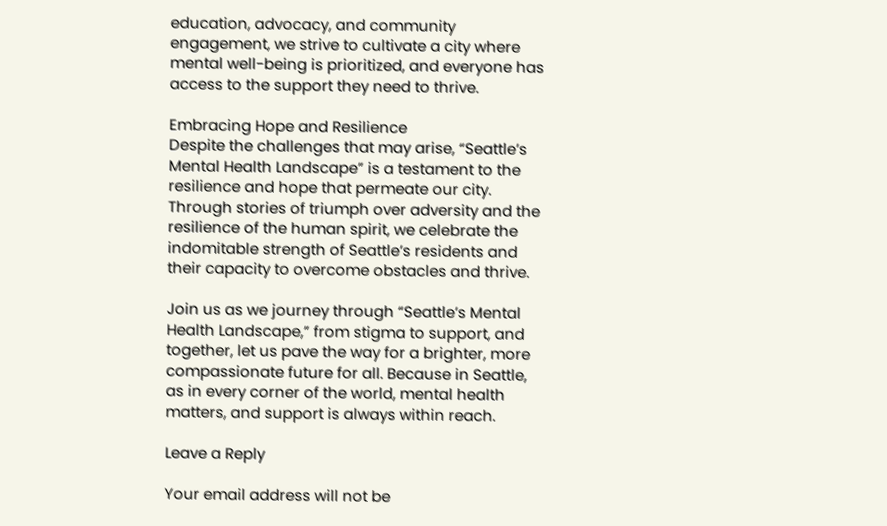education, advocacy, and community engagement, we strive to cultivate a city where mental well-being is prioritized, and everyone has access to the support they need to thrive.

Embracing Hope and Resilience
Despite the challenges that may arise, “Seattle’s Mental Health Landscape” is a testament to the resilience and hope that permeate our city. Through stories of triumph over adversity and the resilience of the human spirit, we celebrate the indomitable strength of Seattle’s residents and their capacity to overcome obstacles and thrive.

Join us as we journey through “Seattle’s Mental Health Landscape,” from stigma to support, and together, let us pave the way for a brighter, more compassionate future for all. Because in Seattle, as in every corner of the world, mental health matters, and support is always within reach.

Leave a Reply

Your email address will not be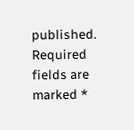published. Required fields are marked *